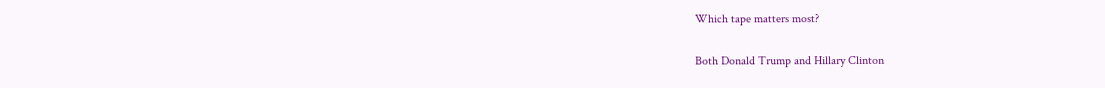Which tape matters most?

Both Donald Trump and Hillary Clinton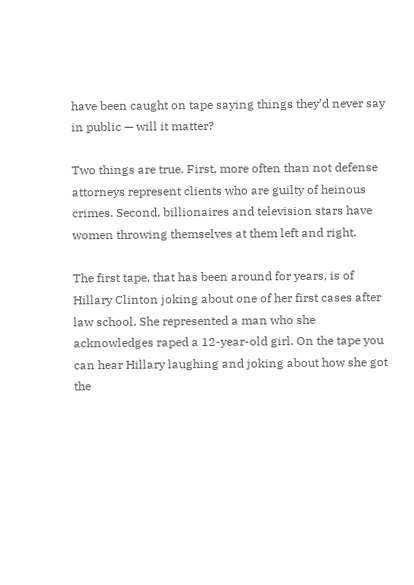have been caught on tape saying things they’d never say in public — will it matter?

Two things are true. First, more often than not defense attorneys represent clients who are guilty of heinous crimes. Second, billionaires and television stars have women throwing themselves at them left and right.

The first tape, that has been around for years, is of Hillary Clinton joking about one of her first cases after law school. She represented a man who she acknowledges raped a 12-year-old girl. On the tape you can hear Hillary laughing and joking about how she got the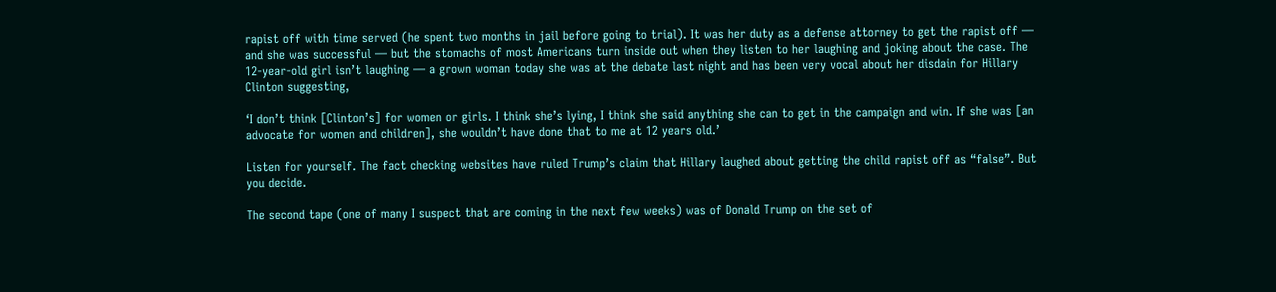rapist off with time served (he spent two months in jail before going to trial). It was her duty as a defense attorney to get the rapist off — and she was successful — but the stomachs of most Americans turn inside out when they listen to her laughing and joking about the case. The 12-year-old girl isn’t laughing — a grown woman today she was at the debate last night and has been very vocal about her disdain for Hillary Clinton suggesting,

‘I don’t think [Clinton’s] for women or girls. I think she’s lying, I think she said anything she can to get in the campaign and win. If she was [an advocate for women and children], she wouldn’t have done that to me at 12 years old.’

Listen for yourself. The fact checking websites have ruled Trump’s claim that Hillary laughed about getting the child rapist off as “false”. But you decide.

The second tape (one of many I suspect that are coming in the next few weeks) was of Donald Trump on the set of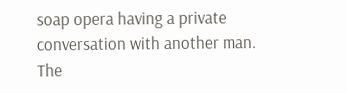soap opera having a private conversation with another man. The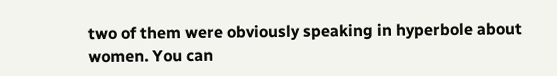two of them were obviously speaking in hyperbole about women. You can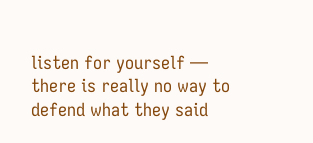listen for yourself — there is really no way to defend what they said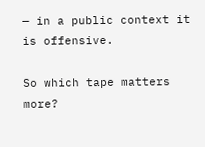— in a public context it is offensive.

So which tape matters more?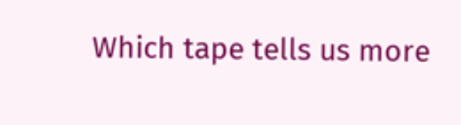Which tape tells us more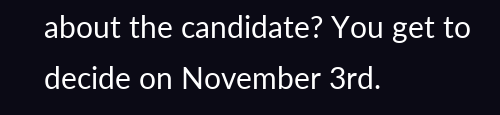about the candidate? You get to decide on November 3rd.